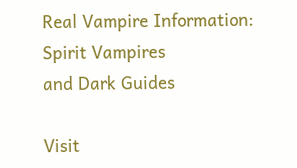Real Vampire Information: Spirit Vampires
and Dark Guides

Visit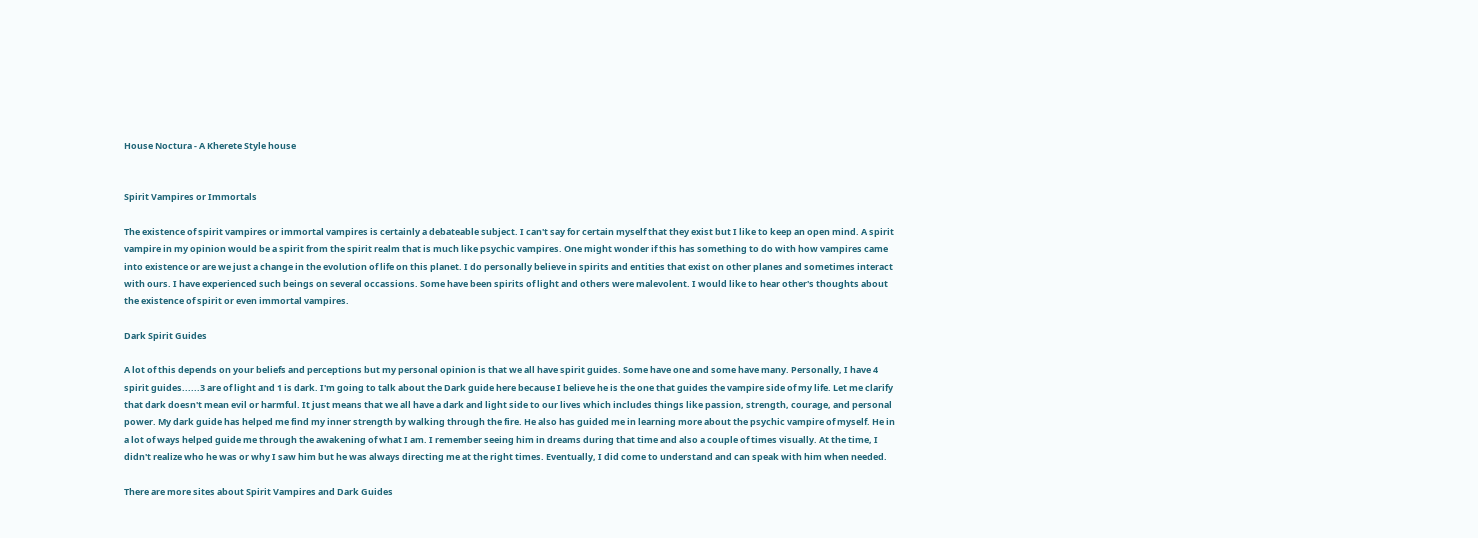House Noctura - A Kherete Style house


Spirit Vampires or Immortals

The existence of spirit vampires or immortal vampires is certainly a debateable subject. I can't say for certain myself that they exist but I like to keep an open mind. A spirit vampire in my opinion would be a spirit from the spirit realm that is much like psychic vampires. One might wonder if this has something to do with how vampires came into existence or are we just a change in the evolution of life on this planet. I do personally believe in spirits and entities that exist on other planes and sometimes interact with ours. I have experienced such beings on several occassions. Some have been spirits of light and others were malevolent. I would like to hear other's thoughts about the existence of spirit or even immortal vampires.

Dark Spirit Guides

A lot of this depends on your beliefs and perceptions but my personal opinion is that we all have spirit guides. Some have one and some have many. Personally, I have 4 spirit guides......3 are of light and 1 is dark. I'm going to talk about the Dark guide here because I believe he is the one that guides the vampire side of my life. Let me clarify that dark doesn't mean evil or harmful. It just means that we all have a dark and light side to our lives which includes things like passion, strength, courage, and personal power. My dark guide has helped me find my inner strength by walking through the fire. He also has guided me in learning more about the psychic vampire of myself. He in a lot of ways helped guide me through the awakening of what I am. I remember seeing him in dreams during that time and also a couple of times visually. At the time, I didn't realize who he was or why I saw him but he was always directing me at the right times. Eventually, I did come to understand and can speak with him when needed.

There are more sites about Spirit Vampires and Dark Guides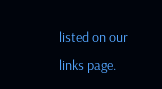listed on our links page.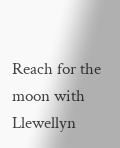Reach for the moon with Llewellyn